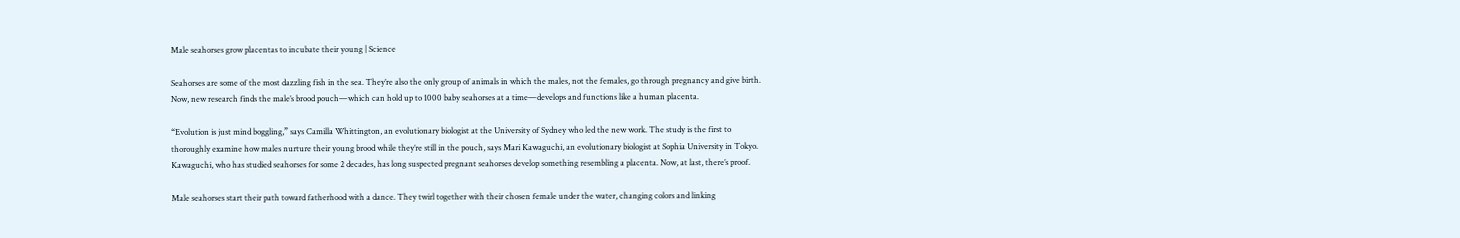Male seahorses grow placentas to incubate their young | Science

Seahorses are some of the most dazzling fish in the sea. They’re also the only group of animals in which the males, not the females, go through pregnancy and give birth. Now, new research finds the male’s brood pouch—which can hold up to 1000 baby seahorses at a time—develops and functions like a human placenta.

“Evolution is just mind boggling,” says Camilla Whittington, an evolutionary biologist at the University of Sydney who led the new work. The study is the first to thoroughly examine how males nurture their young brood while they’re still in the pouch, says Mari Kawaguchi, an evolutionary biologist at Sophia University in Tokyo. Kawaguchi, who has studied seahorses for some 2 decades, has long suspected pregnant seahorses develop something resembling a placenta. Now, at last, there’s proof.

Male seahorses start their path toward fatherhood with a dance. They twirl together with their chosen female under the water, changing colors and linking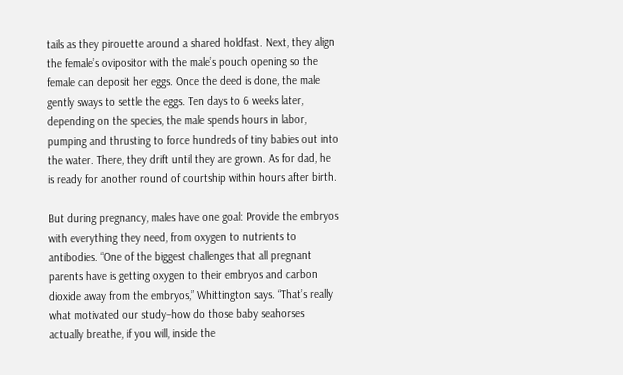tails as they pirouette around a shared holdfast. Next, they align the female’s ovipositor with the male’s pouch opening so the female can deposit her eggs. Once the deed is done, the male gently sways to settle the eggs. Ten days to 6 weeks later, depending on the species, the male spends hours in labor, pumping and thrusting to force hundreds of tiny babies out into the water. There, they drift until they are grown. As for dad, he is ready for another round of courtship within hours after birth.

But during pregnancy, males have one goal: Provide the embryos with everything they need, from oxygen to nutrients to antibodies. “One of the biggest challenges that all pregnant parents have is getting oxygen to their embryos and carbon dioxide away from the embryos,” Whittington says. “That’s really what motivated our study–how do those baby seahorses actually breathe, if you will, inside the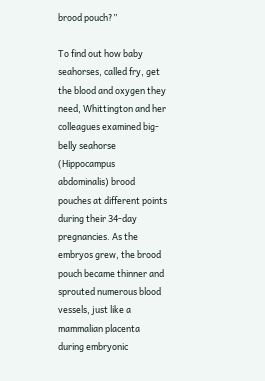brood pouch?”

To find out how baby seahorses, called fry, get the blood and oxygen they need, Whittington and her colleagues examined big-belly seahorse (Hippocampus abdominalis) brood pouches at different points during their 34-day pregnancies. As the embryos grew, the brood pouch became thinner and sprouted numerous blood vessels, just like a mammalian placenta during embryonic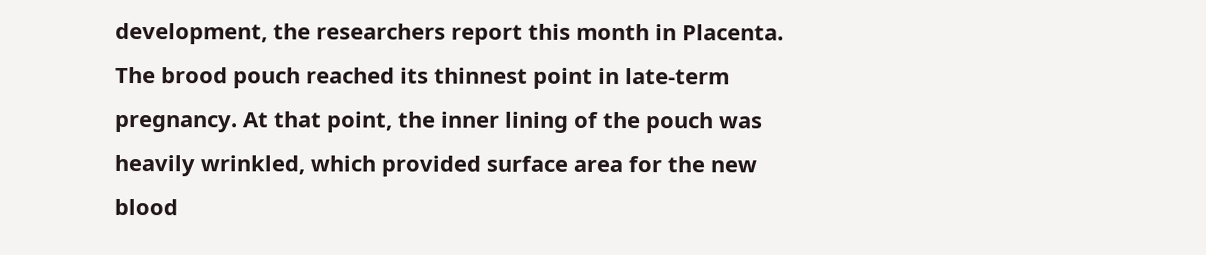development, the researchers report this month in Placenta. The brood pouch reached its thinnest point in late-term pregnancy. At that point, the inner lining of the pouch was heavily wrinkled, which provided surface area for the new blood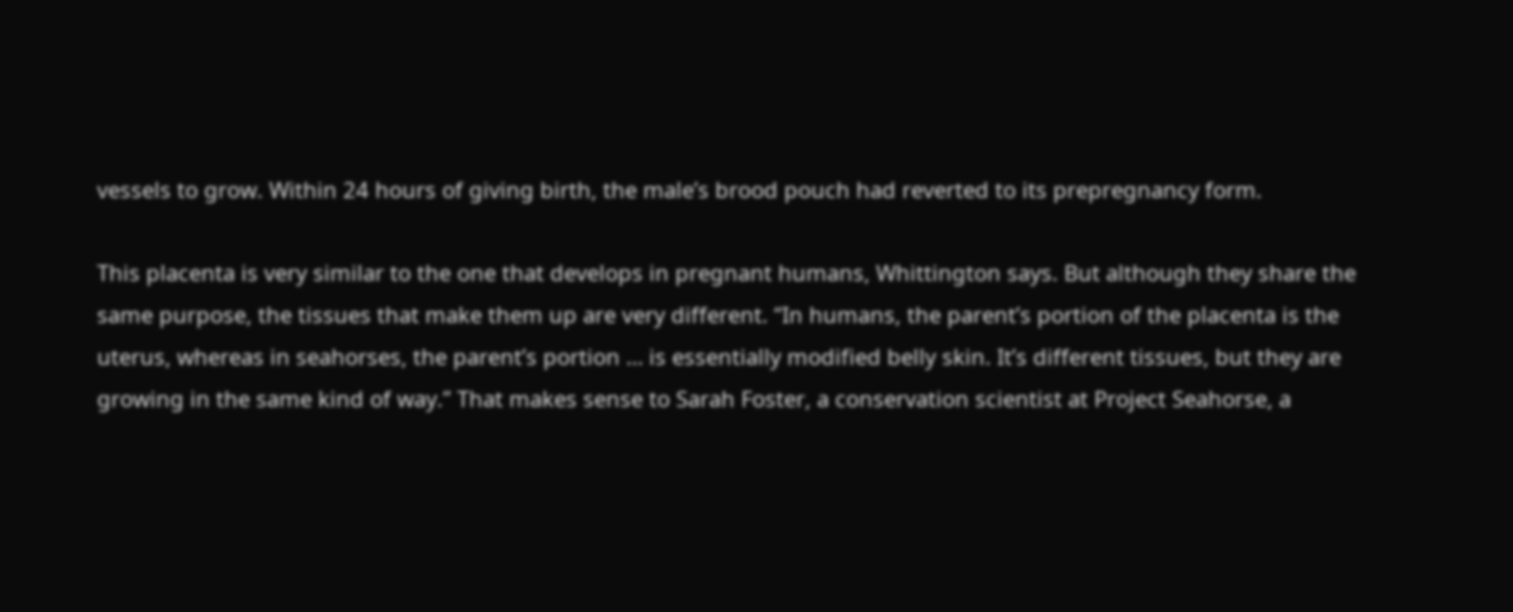vessels to grow. Within 24 hours of giving birth, the male’s brood pouch had reverted to its prepregnancy form.

This placenta is very similar to the one that develops in pregnant humans, Whittington says. But although they share the same purpose, the tissues that make them up are very different. “In humans, the parent’s portion of the placenta is the uterus, whereas in seahorses, the parent’s portion … is essentially modified belly skin. It’s different tissues, but they are growing in the same kind of way.” That makes sense to Sarah Foster, a conservation scientist at Project Seahorse, a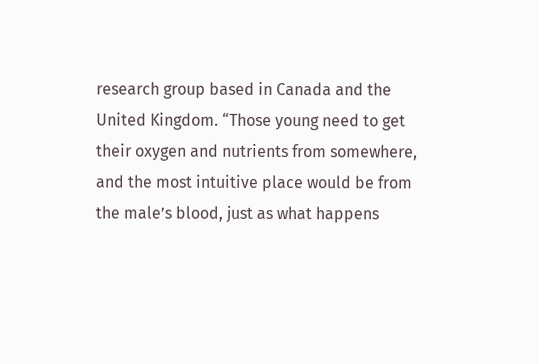research group based in Canada and the United Kingdom. “Those young need to get their oxygen and nutrients from somewhere, and the most intuitive place would be from the male’s blood, just as what happens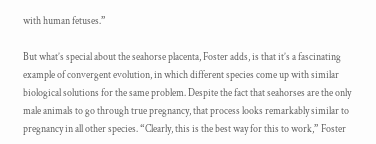with human fetuses.”

But what’s special about the seahorse placenta, Foster adds, is that it’s a fascinating example of convergent evolution, in which different species come up with similar biological solutions for the same problem. Despite the fact that seahorses are the only male animals to go through true pregnancy, that process looks remarkably similar to pregnancy in all other species. “Clearly, this is the best way for this to work,” Foster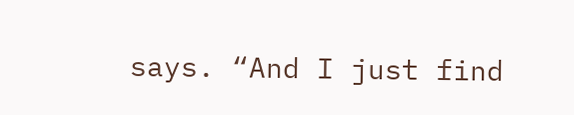says. “And I just find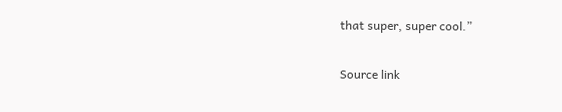that super, super cool.”

Source link